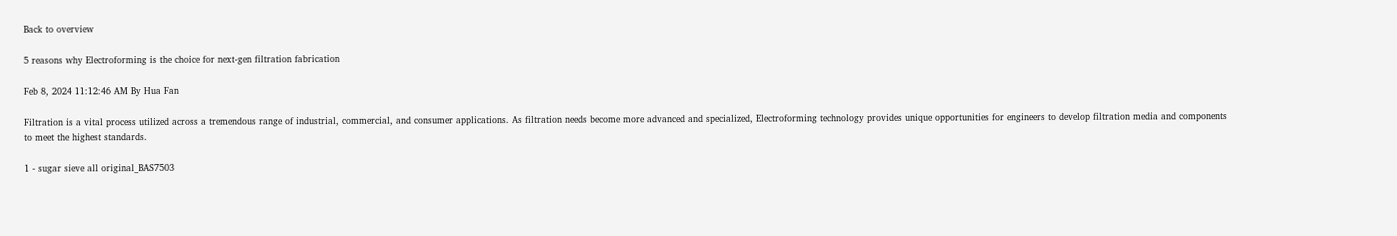Back to overview

5 reasons why Electroforming is the choice for next-gen filtration fabrication

Feb 8, 2024 11:12:46 AM By Hua Fan

Filtration is a vital process utilized across a tremendous range of industrial, commercial, and consumer applications. As filtration needs become more advanced and specialized, Electroforming technology provides unique opportunities for engineers to develop filtration media and components to meet the highest standards.

1 - sugar sieve all original_BAS7503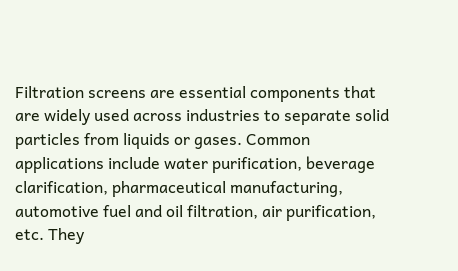Filtration screens are essential components that are widely used across industries to separate solid particles from liquids or gases. Common applications include water purification, beverage clarification, pharmaceutical manufacturing, automotive fuel and oil filtration, air purification, etc. They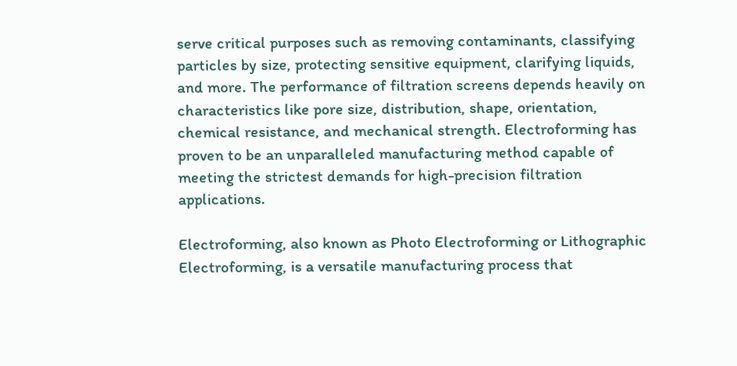serve critical purposes such as removing contaminants, classifying particles by size, protecting sensitive equipment, clarifying liquids, and more. The performance of filtration screens depends heavily on characteristics like pore size, distribution, shape, orientation, chemical resistance, and mechanical strength. Electroforming has proven to be an unparalleled manufacturing method capable of meeting the strictest demands for high-precision filtration applications.

Electroforming, also known as Photo Electroforming or Lithographic Electroforming, is a versatile manufacturing process that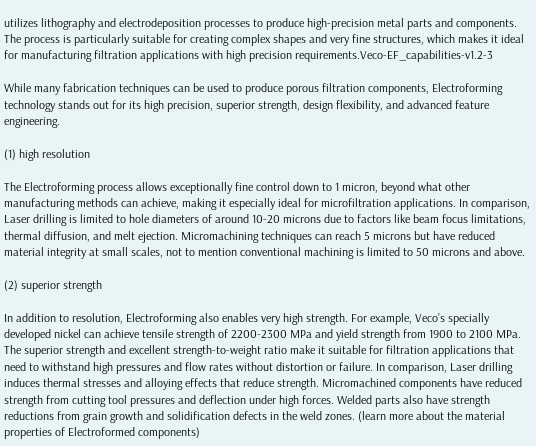utilizes lithography and electrodeposition processes to produce high-precision metal parts and components. The process is particularly suitable for creating complex shapes and very fine structures, which makes it ideal for manufacturing filtration applications with high precision requirements.Veco-EF_capabilities-v1.2-3

While many fabrication techniques can be used to produce porous filtration components, Electroforming technology stands out for its high precision, superior strength, design flexibility, and advanced feature engineering.

(1) high resolution

The Electroforming process allows exceptionally fine control down to 1 micron, beyond what other manufacturing methods can achieve, making it especially ideal for microfiltration applications. In comparison, Laser drilling is limited to hole diameters of around 10-20 microns due to factors like beam focus limitations, thermal diffusion, and melt ejection. Micromachining techniques can reach 5 microns but have reduced material integrity at small scales, not to mention conventional machining is limited to 50 microns and above.

(2) superior strength

In addition to resolution, Electroforming also enables very high strength. For example, Veco’s specially developed nickel can achieve tensile strength of 2200-2300 MPa and yield strength from 1900 to 2100 MPa. The superior strength and excellent strength-to-weight ratio make it suitable for filtration applications that need to withstand high pressures and flow rates without distortion or failure. In comparison, Laser drilling induces thermal stresses and alloying effects that reduce strength. Micromachined components have reduced strength from cutting tool pressures and deflection under high forces. Welded parts also have strength reductions from grain growth and solidification defects in the weld zones. (learn more about the material properties of Electroformed components)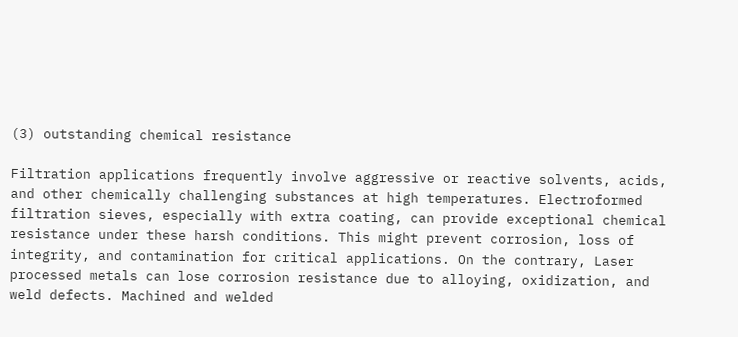(3) outstanding chemical resistance

Filtration applications frequently involve aggressive or reactive solvents, acids, and other chemically challenging substances at high temperatures. Electroformed filtration sieves, especially with extra coating, can provide exceptional chemical resistance under these harsh conditions. This might prevent corrosion, loss of integrity, and contamination for critical applications. On the contrary, Laser processed metals can lose corrosion resistance due to alloying, oxidization, and weld defects. Machined and welded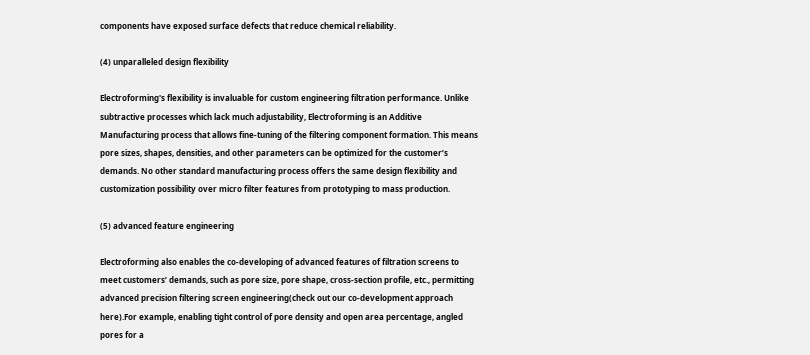components have exposed surface defects that reduce chemical reliability.

(4) unparalleled design flexibility

Electroforming's flexibility is invaluable for custom engineering filtration performance. Unlike subtractive processes which lack much adjustability, Electroforming is an Additive Manufacturing process that allows fine-tuning of the filtering component formation. This means pore sizes, shapes, densities, and other parameters can be optimized for the customer’s demands. No other standard manufacturing process offers the same design flexibility and customization possibility over micro filter features from prototyping to mass production.

(5) advanced feature engineering

Electroforming also enables the co-developing of advanced features of filtration screens to meet customers’ demands, such as pore size, pore shape, cross-section profile, etc., permitting advanced precision filtering screen engineering(check out our co-development approach here).For example, enabling tight control of pore density and open area percentage, angled pores for a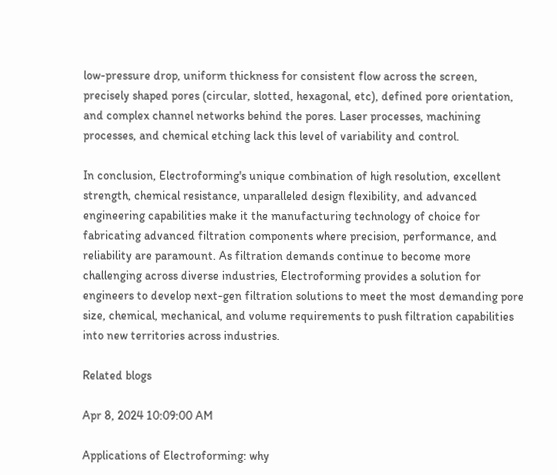low-pressure drop, uniform thickness for consistent flow across the screen, precisely shaped pores (circular, slotted, hexagonal, etc), defined pore orientation, and complex channel networks behind the pores. Laser processes, machining processes, and chemical etching lack this level of variability and control.

In conclusion, Electroforming's unique combination of high resolution, excellent strength, chemical resistance, unparalleled design flexibility, and advanced engineering capabilities make it the manufacturing technology of choice for fabricating advanced filtration components where precision, performance, and reliability are paramount. As filtration demands continue to become more challenging across diverse industries, Electroforming provides a solution for engineers to develop next-gen filtration solutions to meet the most demanding pore size, chemical, mechanical, and volume requirements to push filtration capabilities into new territories across industries.

Related blogs

Apr 8, 2024 10:09:00 AM

Applications of Electroforming: why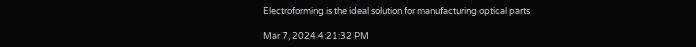Electroforming is the ideal solution for manufacturing optical parts

Mar 7, 2024 4:21:32 PM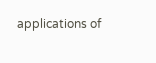applications of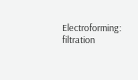Electroforming: filtration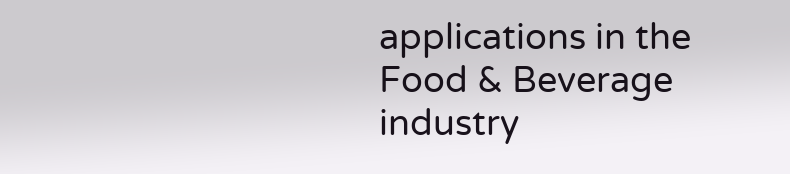applications in the Food & Beverage industry